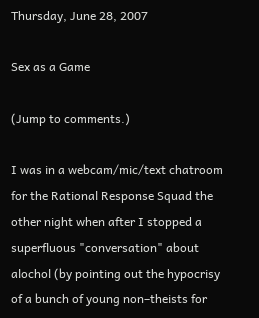Thursday, June 28, 2007

Sex as a Game

(Jump to comments.)

I was in a webcam/mic/text chatroom for the Rational Response Squad the other night when after I stopped a superfluous "conversation" about alochol (by pointing out the hypocrisy of a bunch of young non–theists for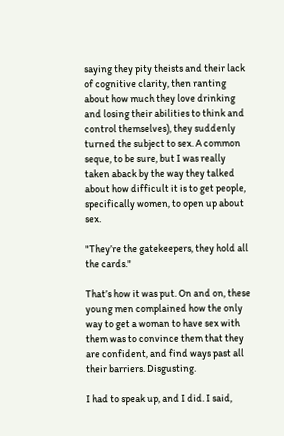saying they pity theists and their lack of cognitive clarity, then ranting about how much they love drinking and losing their abilities to think and control themselves), they suddenly turned the subject to sex. A common seque, to be sure, but I was really taken aback by the way they talked about how difficult it is to get people, specifically women, to open up about sex.

"They’re the gatekeepers, they hold all the cards."

That’s how it was put. On and on, these young men complained how the only way to get a woman to have sex with them was to convince them that they are confident, and find ways past all their barriers. Disgusting.

I had to speak up, and I did. I said,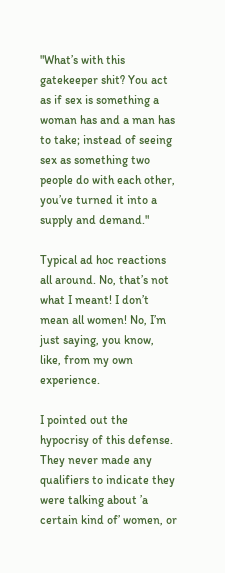"What’s with this gatekeeper shit? You act as if sex is something a woman has and a man has to take; instead of seeing sex as something two people do with each other, you’ve turned it into a supply and demand."

Typical ad hoc reactions all around. No, that’s not what I meant! I don’t mean all women! No, I’m just saying, you know, like, from my own experience.

I pointed out the hypocrisy of this defense. They never made any qualifiers to indicate they were talking about ’a certain kind of’ women, or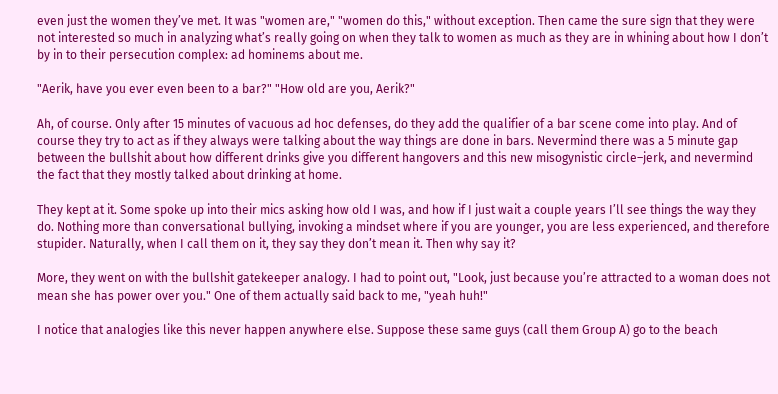even just the women they’ve met. It was "women are," "women do this," without exception. Then came the sure sign that they were not interested so much in analyzing what’s really going on when they talk to women as much as they are in whining about how I don’t by in to their persecution complex: ad hominems about me.

"Aerik, have you ever even been to a bar?" "How old are you, Aerik?"

Ah, of course. Only after 15 minutes of vacuous ad hoc defenses, do they add the qualifier of a bar scene come into play. And of course they try to act as if they always were talking about the way things are done in bars. Nevermind there was a 5 minute gap between the bullshit about how different drinks give you different hangovers and this new misogynistic circle–jerk, and nevermind the fact that they mostly talked about drinking at home.

They kept at it. Some spoke up into their mics asking how old I was, and how if I just wait a couple years I’ll see things the way they do. Nothing more than conversational bullying, invoking a mindset where if you are younger, you are less experienced, and therefore stupider. Naturally, when I call them on it, they say they don’t mean it. Then why say it?

More, they went on with the bullshit gatekeeper analogy. I had to point out, "Look, just because you’re attracted to a woman does not mean she has power over you." One of them actually said back to me, "yeah huh!"

I notice that analogies like this never happen anywhere else. Suppose these same guys (call them Group A) go to the beach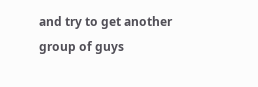and try to get another group of guys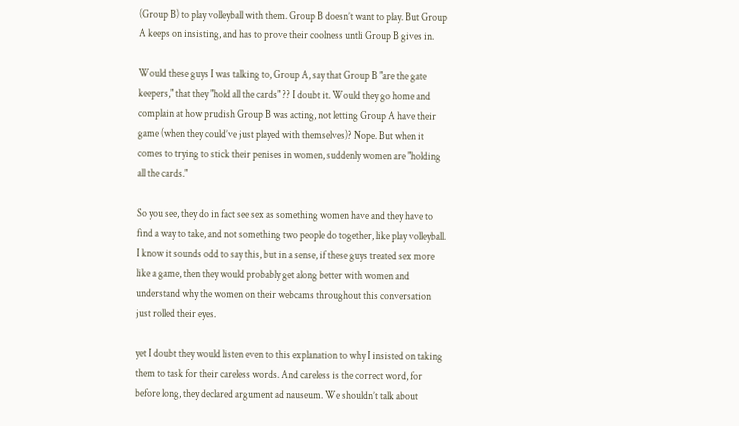(Group B) to play volleyball with them. Group B doesn’t want to play. But Group A keeps on insisting, and has to prove their coolness untli Group B gives in.

Would these guys I was talking to, Group A, say that Group B "are the gate keepers," that they "hold all the cards" ?? I doubt it. Would they go home and complain at how prudish Group B was acting, not letting Group A have their game (when they could’ve just played with themselves)? Nope. But when it comes to trying to stick their penises in women, suddenly women are "holding all the cards."

So you see, they do in fact see sex as something women have and they have to find a way to take, and not something two people do together, like play volleyball. I know it sounds odd to say this, but in a sense, if these guys treated sex more like a game, then they would probably get along better with women and understand why the women on their webcams throughout this conversation just rolled their eyes.

yet I doubt they would listen even to this explanation to why I insisted on taking them to task for their careless words. And careless is the correct word, for before long, they declared argument ad nauseum. We shouldn’t talk about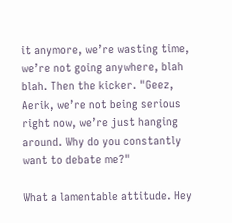it anymore, we’re wasting time, we’re not going anywhere, blah blah. Then the kicker. "Geez, Aerik, we’re not being serious right now, we’re just hanging around. Why do you constantly want to debate me?"

What a lamentable attitude. Hey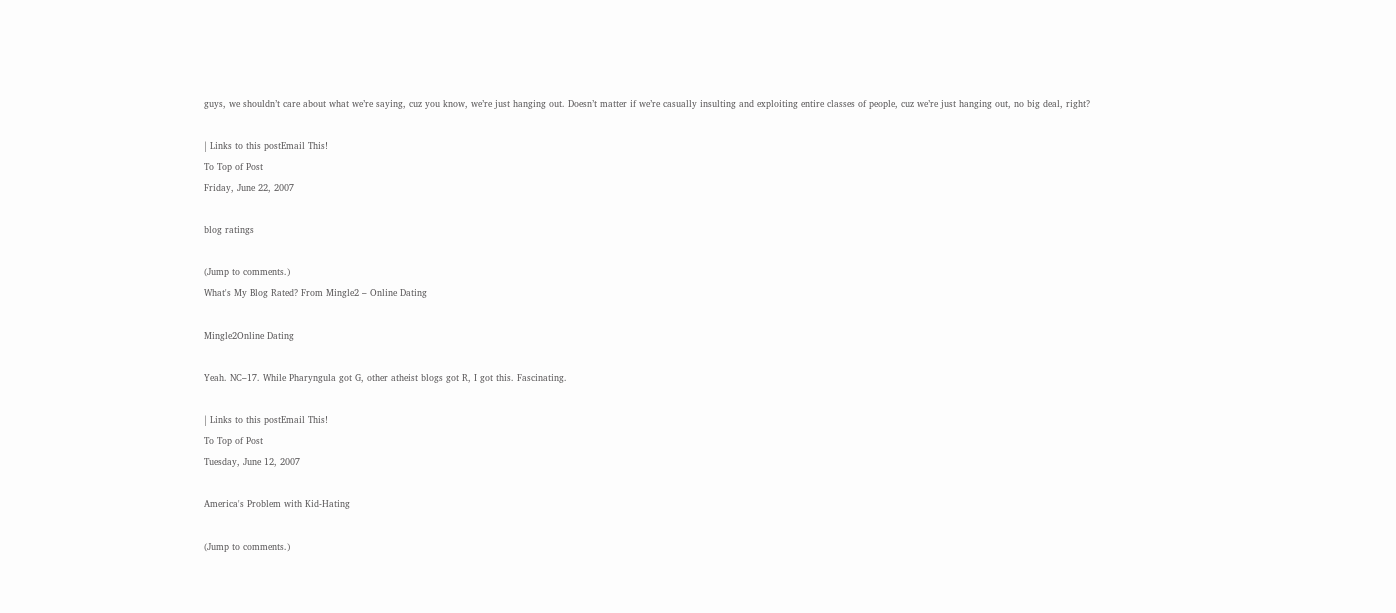guys, we shouldn’t care about what we’re saying, cuz you know, we’re just hanging out. Doesn’t matter if we’re casually insulting and exploiting entire classes of people, cuz we’re just hanging out, no big deal, right?

| Links to this postEmail This!
To Top of Post
Friday, June 22, 2007

blog ratings

(Jump to comments.)
What's My Blog Rated? From Mingle2 – Online Dating

Mingle2Online Dating

Yeah. NC–17. While Pharyngula got G, other atheist blogs got R, I got this. Fascinating.

| Links to this postEmail This!
To Top of Post
Tuesday, June 12, 2007

America's Problem with Kid-Hating

(Jump to comments.)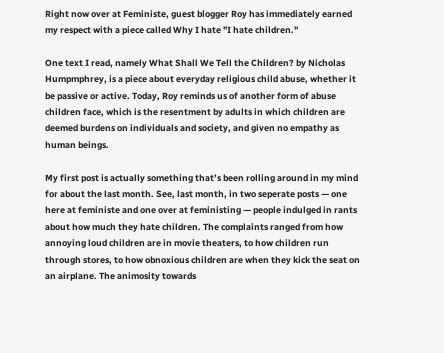Right now over at Feministe, guest blogger Roy has immediately earned my respect with a piece called Why I hate "I hate children."

One text I read, namely What Shall We Tell the Children? by Nicholas Humpmphrey, is a piece about everyday religious child abuse, whether it be passive or active. Today, Roy reminds us of another form of abuse children face, which is the resentment by adults in which children are deemed burdens on individuals and society, and given no empathy as human beings.

My first post is actually something that’s been rolling around in my mind for about the last month. See, last month, in two seperate posts — one here at feministe and one over at feministing — people indulged in rants about how much they hate children. The complaints ranged from how annoying loud children are in movie theaters, to how children run through stores, to how obnoxious children are when they kick the seat on an airplane. The animosity towards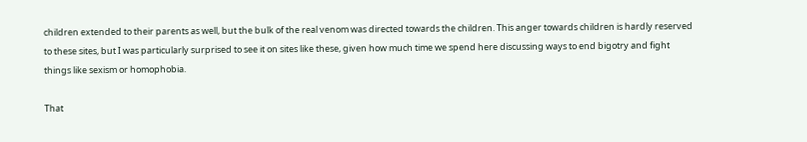children extended to their parents as well, but the bulk of the real venom was directed towards the children. This anger towards children is hardly reserved to these sites, but I was particularly surprised to see it on sites like these, given how much time we spend here discussing ways to end bigotry and fight things like sexism or homophobia.

That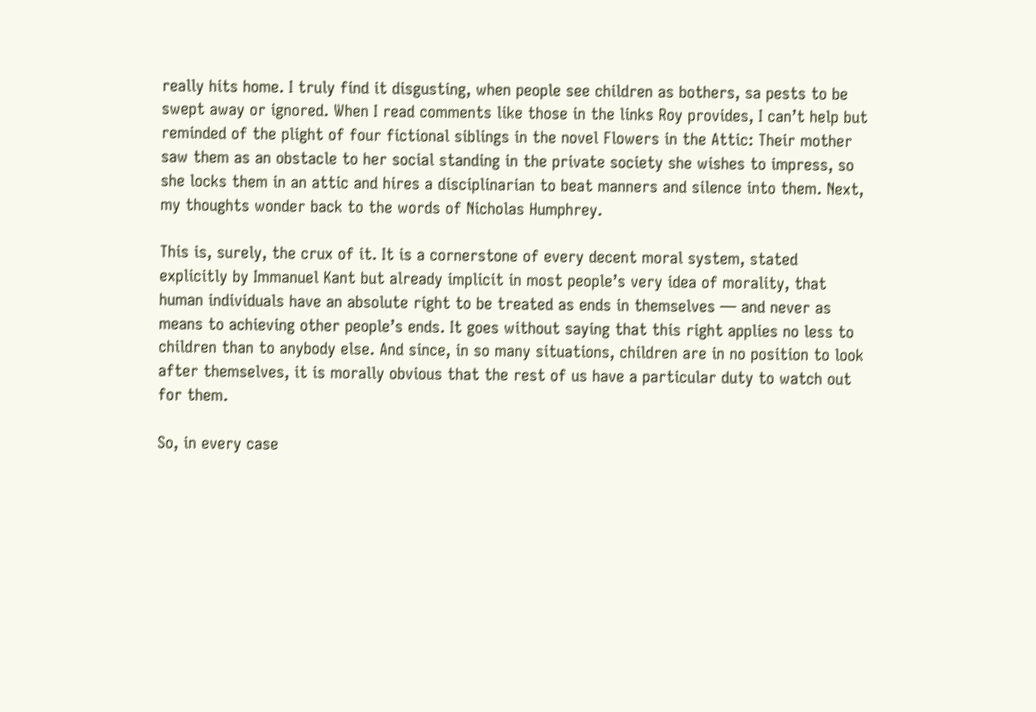really hits home. I truly find it disgusting, when people see children as bothers, sa pests to be swept away or ignored. When I read comments like those in the links Roy provides, I can’t help but reminded of the plight of four fictional siblings in the novel Flowers in the Attic: Their mother saw them as an obstacle to her social standing in the private society she wishes to impress, so she locks them in an attic and hires a disciplinarian to beat manners and silence into them. Next, my thoughts wonder back to the words of Nicholas Humphrey.

This is, surely, the crux of it. It is a cornerstone of every decent moral system, stated explicitly by Immanuel Kant but already implicit in most people’s very idea of morality, that human individuals have an absolute right to be treated as ends in themselves — and never as means to achieving other people’s ends. It goes without saying that this right applies no less to children than to anybody else. And since, in so many situations, children are in no position to look after themselves, it is morally obvious that the rest of us have a particular duty to watch out for them.

So, in every case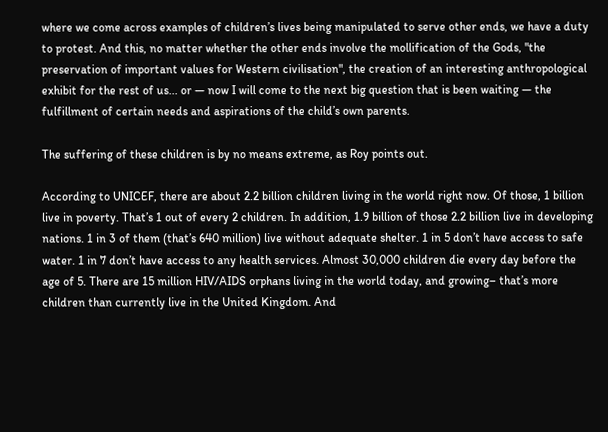where we come across examples of children’s lives being manipulated to serve other ends, we have a duty to protest. And this, no matter whether the other ends involve the mollification of the Gods, "the preservation of important values for Western civilisation", the creation of an interesting anthropological exhibit for the rest of us... or — now I will come to the next big question that is been waiting — the fulfillment of certain needs and aspirations of the child’s own parents.

The suffering of these children is by no means extreme, as Roy points out.

According to UNICEF, there are about 2.2 billion children living in the world right now. Of those, 1 billion live in poverty. That’s 1 out of every 2 children. In addition, 1.9 billion of those 2.2 billion live in developing nations. 1 in 3 of them (that’s 640 million) live without adequate shelter. 1 in 5 don’t have access to safe water. 1 in 7 don’t have access to any health services. Almost 30,000 children die every day before the age of 5. There are 15 million HIV/AIDS orphans living in the world today, and growing– that’s more children than currently live in the United Kingdom. And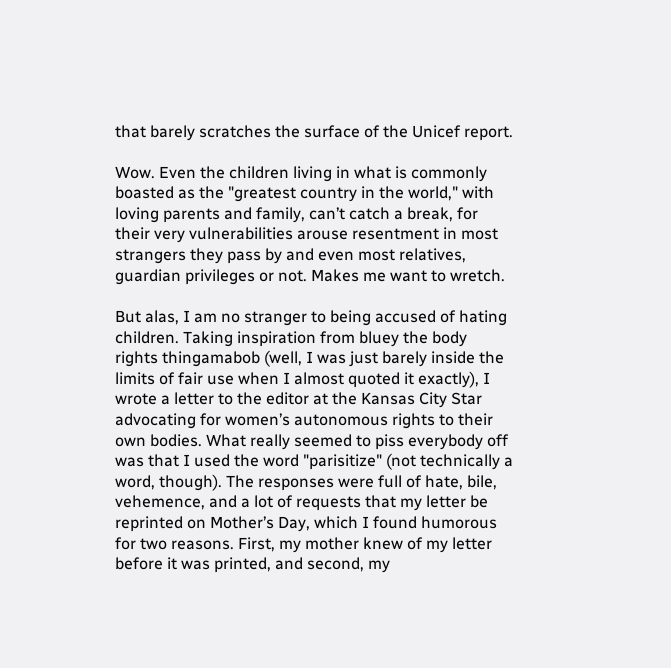that barely scratches the surface of the Unicef report.

Wow. Even the children living in what is commonly boasted as the "greatest country in the world," with loving parents and family, can’t catch a break, for their very vulnerabilities arouse resentment in most strangers they pass by and even most relatives, guardian privileges or not. Makes me want to wretch.

But alas, I am no stranger to being accused of hating children. Taking inspiration from bluey the body rights thingamabob (well, I was just barely inside the limits of fair use when I almost quoted it exactly), I wrote a letter to the editor at the Kansas City Star advocating for women’s autonomous rights to their own bodies. What really seemed to piss everybody off was that I used the word "parisitize" (not technically a word, though). The responses were full of hate, bile, vehemence, and a lot of requests that my letter be reprinted on Mother’s Day, which I found humorous for two reasons. First, my mother knew of my letter before it was printed, and second, my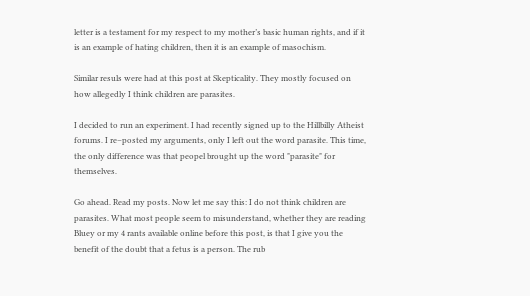letter is a testament for my respect to my mother’s basic human rights, and if it is an example of hating children, then it is an example of masochism.

Similar resuls were had at this post at Skepticality. They mostly focused on how allegedly I think children are parasites.

I decided to run an experiment. I had recently signed up to the Hillbilly Atheist forums. I re–posted my arguments, only I left out the word parasite. This time, the only difference was that peopel brought up the word "parasite" for themselves.

Go ahead. Read my posts. Now let me say this: I do not think children are parasites. What most people seem to misunderstand, whether they are reading Bluey or my 4 rants available online before this post, is that I give you the benefit of the doubt that a fetus is a person. The rub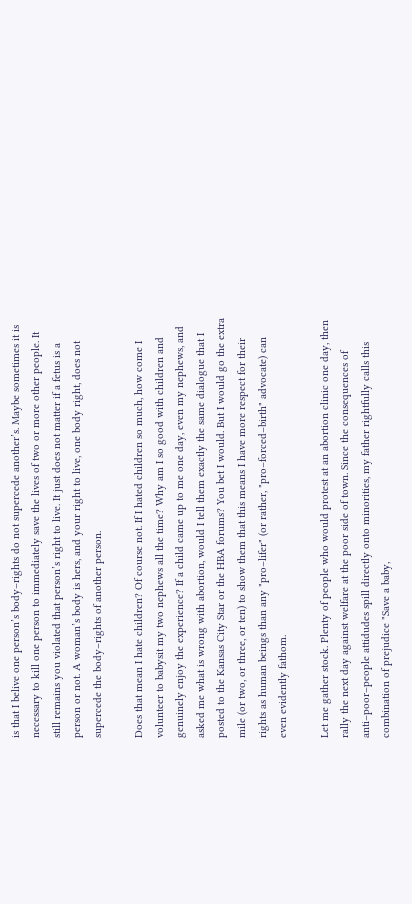is that I belive one person’s body–rights do not supercede another’s. Maybe sometimes it is necessary to kill one person to immediately save the lives of two or more other people. It still remains you violated that person’s right to live. It just does not matter if a fetus is a person or not. A woman’s body is hers, and your right to live, one body right, does not supercede the body–rights of another person.

Does that mean I hate children? Of course not. If I hated children so much, how come I volunteer to babysit my two nephews all the time? Why am I so good with children and genuinely enjoy the experience? If a child came up to me one day, even my nephews, and asked me what is wrong with abortion, would I tell them exactly the same dialogue that I posted to the Kansas City Star or the HBA forums? You bet I would. But I would go the extra mile (or two, or three, or ten) to show them that this means I have more respect for their rights as human beings than any "pro–lifer" (or rather, "pro–forced–birth" advocate) can even evidently fathom.

Let me gather stock. Plenty of people who would protest at an abortion clinic one day, then rally the next day against welfare at the poor side of town. Since the consequences of anti–poor–people attidudes spill directly onto minorities, my father rightfully calls this combination of prejudice "Save a baby,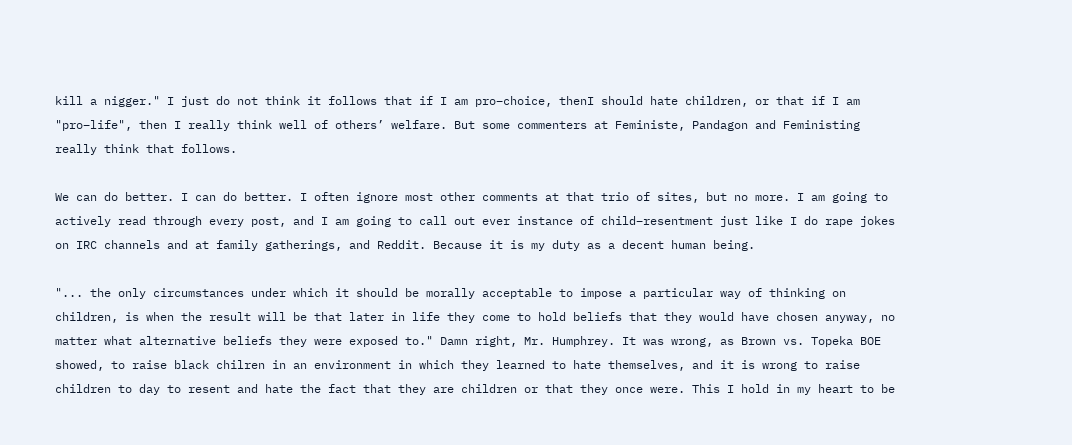kill a nigger." I just do not think it follows that if I am pro–choice, thenI should hate children, or that if I am "pro–life", then I really think well of others’ welfare. But some commenters at Feministe, Pandagon and Feministing really think that follows.

We can do better. I can do better. I often ignore most other comments at that trio of sites, but no more. I am going to actively read through every post, and I am going to call out ever instance of child–resentment just like I do rape jokes on IRC channels and at family gatherings, and Reddit. Because it is my duty as a decent human being.

"... the only circumstances under which it should be morally acceptable to impose a particular way of thinking on children, is when the result will be that later in life they come to hold beliefs that they would have chosen anyway, no matter what alternative beliefs they were exposed to." Damn right, Mr. Humphrey. It was wrong, as Brown vs. Topeka BOE showed, to raise black chilren in an environment in which they learned to hate themselves, and it is wrong to raise children to day to resent and hate the fact that they are children or that they once were. This I hold in my heart to be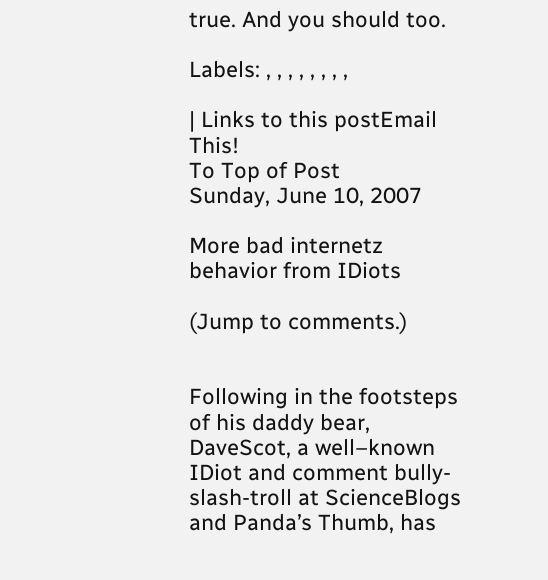true. And you should too.

Labels: , , , , , , , ,

| Links to this postEmail This!
To Top of Post
Sunday, June 10, 2007

More bad internetz behavior from IDiots

(Jump to comments.)


Following in the footsteps of his daddy bear, DaveScot, a well–known IDiot and comment bully-slash-troll at ScienceBlogs and Panda’s Thumb, has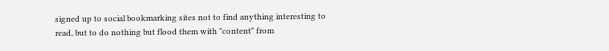signed up to social bookmarking sites not to find anything interesting to read, but to do nothing but flood them with "content" from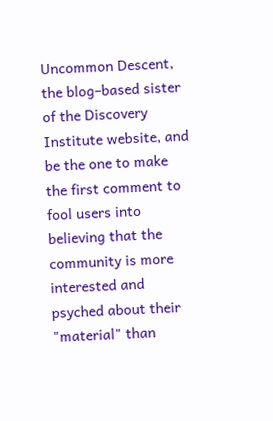Uncommon Descent, the blog–based sister of the Discovery Institute website, and be the one to make the first comment to fool users into believing that the community is more interested and psyched about their "material" than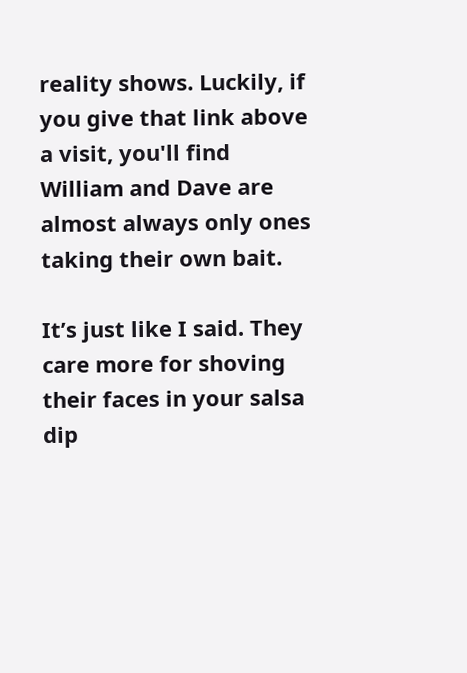reality shows. Luckily, if you give that link above a visit, you'll find William and Dave are almost always only ones taking their own bait.

It’s just like I said. They care more for shoving their faces in your salsa dip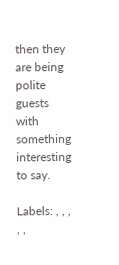then they are being polite guests with something interesting to say.

Labels: , , , , ,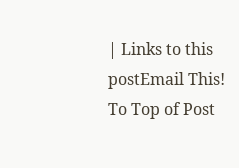| Links to this postEmail This!
To Top of Post